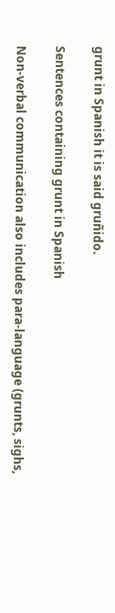grunt in Spanish it is said gruñido.

Sentences containing grunt in Spanish

Non-verbal communication also includes para-language (grunts, sighs,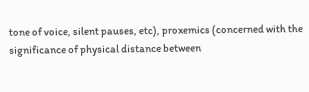tone of voice, silent pauses, etc), proxemics (concerned with the significance of physical distance between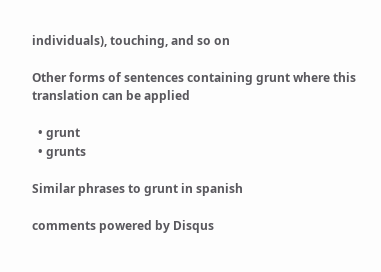individuals), touching, and so on

Other forms of sentences containing grunt where this translation can be applied

  • grunt
  • grunts

Similar phrases to grunt in spanish

comments powered by Disqus